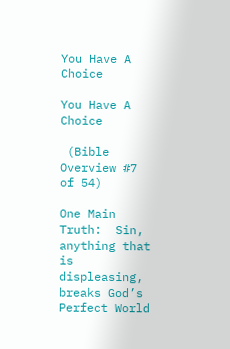You Have A Choice

You Have A Choice

 (Bible Overview #7 of 54)

One Main Truth:  Sin, anything that is displeasing, breaks God’s Perfect World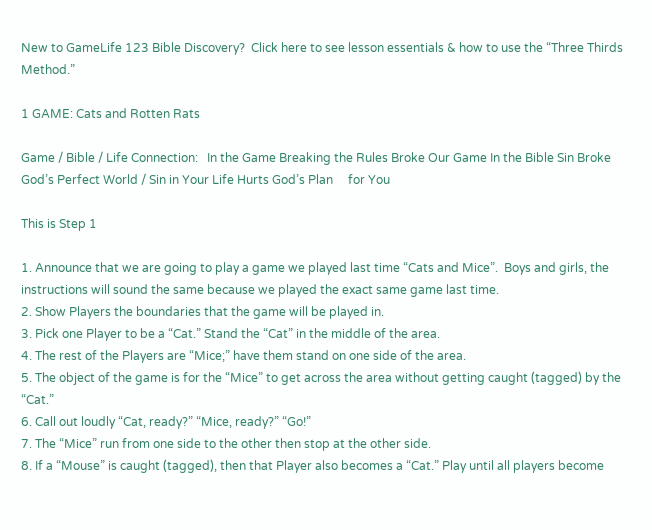New to GameLife 123 Bible Discovery?  Click here to see lesson essentials & how to use the “Three Thirds Method.”

1 GAME: Cats and Rotten Rats

Game / Bible / Life Connection:   In the Game Breaking the Rules Broke Our Game In the Bible Sin Broke God’s Perfect World / Sin in Your Life Hurts God’s Plan     for You

This is Step 1

1. Announce that we are going to play a game we played last time “Cats and Mice”.  Boys and girls, the instructions will sound the same because we played the exact same game last time.
2. Show Players the boundaries that the game will be played in.
3. Pick one Player to be a “Cat.” Stand the “Cat” in the middle of the area.
4. The rest of the Players are “Mice;” have them stand on one side of the area.
5. The object of the game is for the “Mice” to get across the area without getting caught (tagged) by the “Cat.”
6. Call out loudly “Cat, ready?” “Mice, ready?” “Go!”
7. The “Mice” run from one side to the other then stop at the other side.
8. If a “Mouse” is caught (tagged), then that Player also becomes a “Cat.” Play until all players become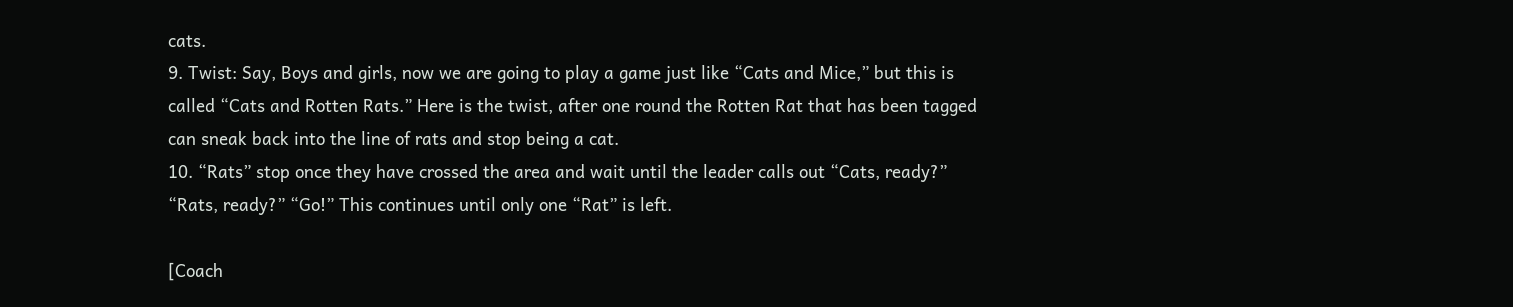cats.
9. Twist: Say, Boys and girls, now we are going to play a game just like “Cats and Mice,” but this is called “Cats and Rotten Rats.” Here is the twist, after one round the Rotten Rat that has been tagged can sneak back into the line of rats and stop being a cat.
10. “Rats” stop once they have crossed the area and wait until the leader calls out “Cats, ready?” “Rats, ready?” “Go!” This continues until only one “Rat” is left.

[Coach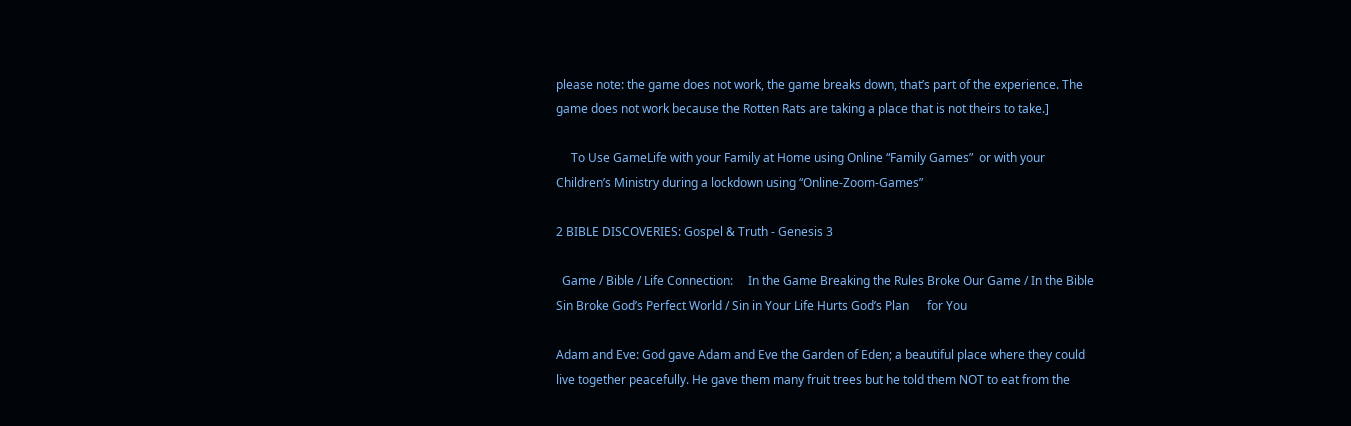please note: the game does not work, the game breaks down, that’s part of the experience. The game does not work because the Rotten Rats are taking a place that is not theirs to take.]

     To Use GameLife with your Family at Home using Online “Family Games”  or with your Children’s Ministry during a lockdown using “Online-Zoom-Games”

2 BIBLE DISCOVERIES: Gospel & Truth - Genesis 3

  Game / Bible / Life Connection:     In the Game Breaking the Rules Broke Our Game / In the Bible Sin Broke God’s Perfect World / Sin in Your Life Hurts God’s Plan      for You

Adam and Eve: God gave Adam and Eve the Garden of Eden; a beautiful place where they could live together peacefully. He gave them many fruit trees but he told them NOT to eat from the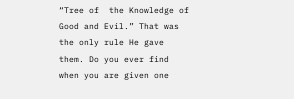“Tree of  the Knowledge of Good and Evil.” That was the only rule He gave them. Do you ever find when you are given one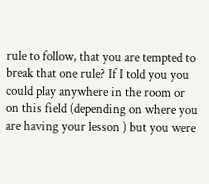rule to follow, that you are tempted to break that one rule? If I told you you could play anywhere in the room or on this field (depending on where you are having your lesson ) but you were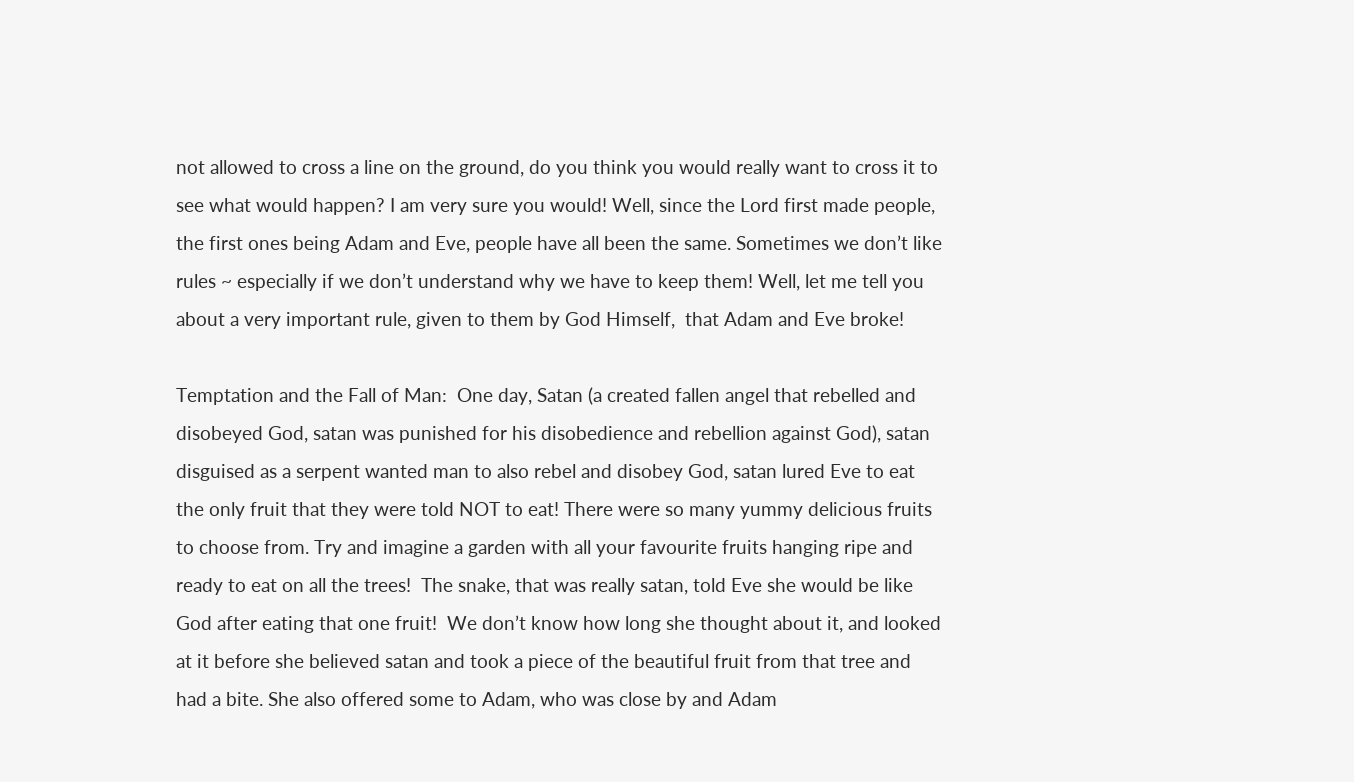not allowed to cross a line on the ground, do you think you would really want to cross it to see what would happen? I am very sure you would! Well, since the Lord first made people, the first ones being Adam and Eve, people have all been the same. Sometimes we don’t like rules ~ especially if we don’t understand why we have to keep them! Well, let me tell you about a very important rule, given to them by God Himself,  that Adam and Eve broke!

Temptation and the Fall of Man:  One day, Satan (a created fallen angel that rebelled and disobeyed God, satan was punished for his disobedience and rebellion against God), satan disguised as a serpent wanted man to also rebel and disobey God, satan lured Eve to eat the only fruit that they were told NOT to eat! There were so many yummy delicious fruits to choose from. Try and imagine a garden with all your favourite fruits hanging ripe and ready to eat on all the trees!  The snake, that was really satan, told Eve she would be like God after eating that one fruit!  We don’t know how long she thought about it, and looked at it before she believed satan and took a piece of the beautiful fruit from that tree and had a bite. She also offered some to Adam, who was close by and Adam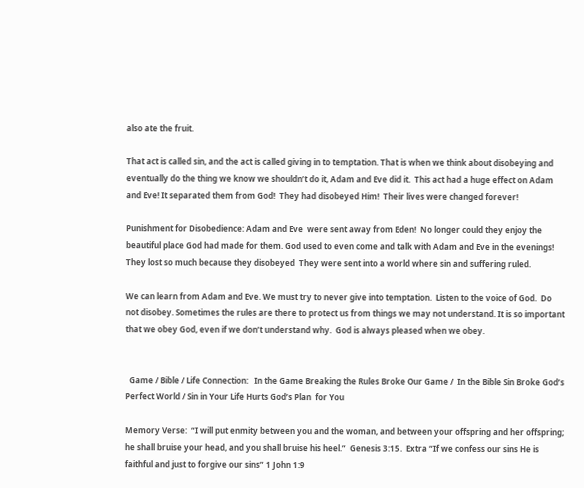also ate the fruit.

That act is called sin, and the act is called giving in to temptation. That is when we think about disobeying and eventually do the thing we know we shouldn’t do it, Adam and Eve did it.  This act had a huge effect on Adam and Eve! It separated them from God!  They had disobeyed Him!  Their lives were changed forever!

Punishment for Disobedience: Adam and Eve  were sent away from Eden!  No longer could they enjoy the beautiful place God had made for them. God used to even come and talk with Adam and Eve in the evenings! They lost so much because they disobeyed  They were sent into a world where sin and suffering ruled.

We can learn from Adam and Eve. We must try to never give into temptation.  Listen to the voice of God.  Do not disobey. Sometimes the rules are there to protect us from things we may not understand. It is so important that we obey God, even if we don’t understand why.  God is always pleased when we obey.


  Game / Bible / Life Connection:   In the Game Breaking the Rules Broke Our Game /  In the Bible Sin Broke God’s Perfect World / Sin in Your Life Hurts God’s Plan  for You

Memory Verse:  “I will put enmity between you and the woman, and between your offspring and her offspring; he shall bruise your head, and you shall bruise his heel.”  Genesis 3:15.  Extra “If we confess our sins He is faithful and just to forgive our sins” 1 John 1:9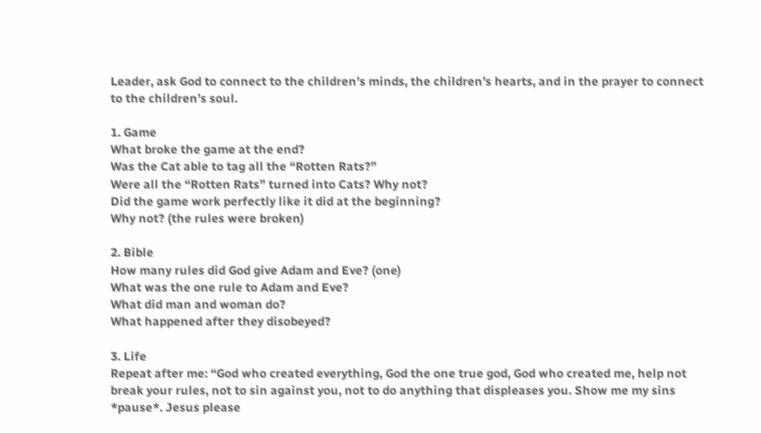Leader, ask God to connect to the children’s minds, the children’s hearts, and in the prayer to connect to the children’s soul.

1. Game
What broke the game at the end?
Was the Cat able to tag all the “Rotten Rats?”
Were all the “Rotten Rats” turned into Cats? Why not?
Did the game work perfectly like it did at the beginning?
Why not? (the rules were broken)

2. Bible
How many rules did God give Adam and Eve? (one)
What was the one rule to Adam and Eve?
What did man and woman do?
What happened after they disobeyed?

3. Life
Repeat after me: “God who created everything, God the one true god, God who created me, help not break your rules, not to sin against you, not to do anything that displeases you. Show me my sins *pause*. Jesus please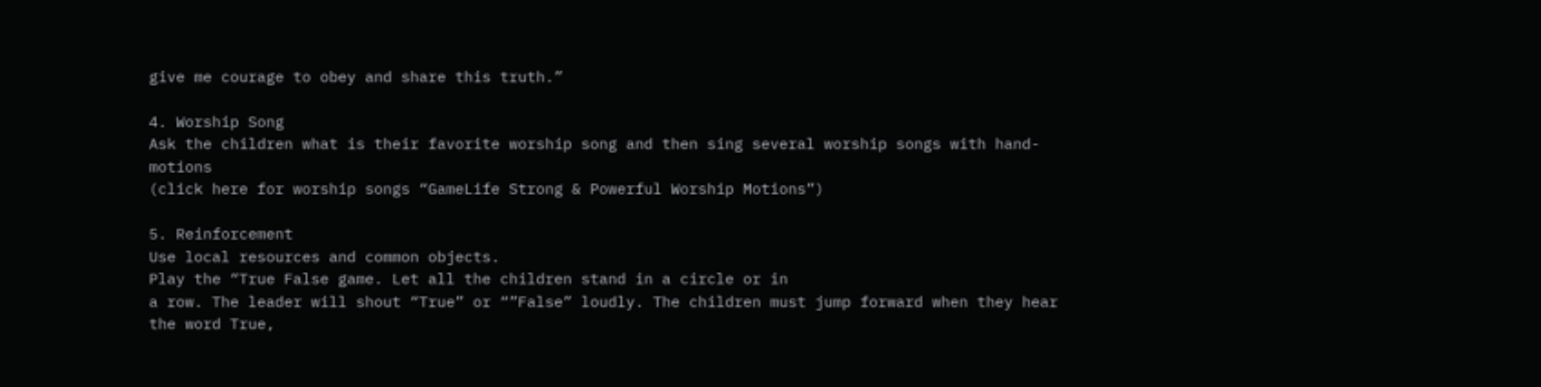give me courage to obey and share this truth.”

4. Worship Song
Ask the children what is their favorite worship song and then sing several worship songs with hand-motions
(click here for worship songs “GameLife Strong & Powerful Worship Motions”)

5. Reinforcement
Use local resources and common objects.
Play the “True False game. Let all the children stand in a circle or in
a row. The leader will shout “True” or “”False” loudly. The children must jump forward when they hear the word True,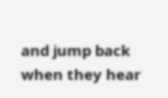and jump back when they hear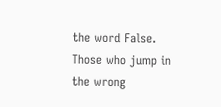the word False. Those who jump in the wrong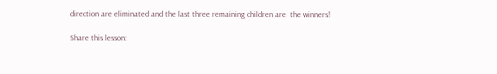direction are eliminated and the last three remaining children are  the winners!

Share this lesson: